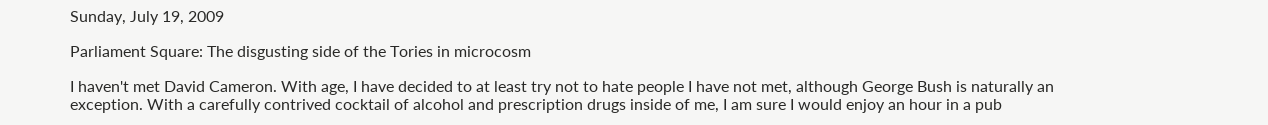Sunday, July 19, 2009

Parliament Square: The disgusting side of the Tories in microcosm

I haven't met David Cameron. With age, I have decided to at least try not to hate people I have not met, although George Bush is naturally an exception. With a carefully contrived cocktail of alcohol and prescription drugs inside of me, I am sure I would enjoy an hour in a pub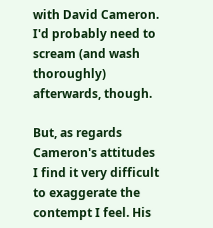with David Cameron. I'd probably need to scream (and wash thoroughly) afterwards, though.

But, as regards Cameron's attitudes I find it very difficult to exaggerate the contempt I feel. His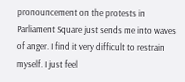pronouncement on the protests in Parliament Square just sends me into waves of anger. I find it very difficult to restrain myself. I just feel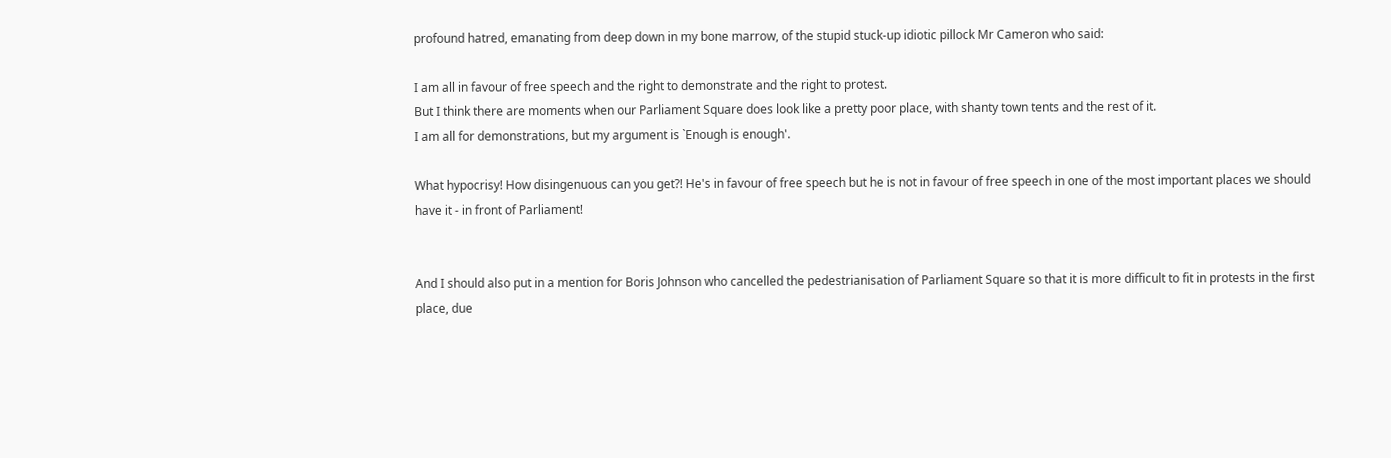profound hatred, emanating from deep down in my bone marrow, of the stupid stuck-up idiotic pillock Mr Cameron who said:

I am all in favour of free speech and the right to demonstrate and the right to protest.
But I think there are moments when our Parliament Square does look like a pretty poor place, with shanty town tents and the rest of it.
I am all for demonstrations, but my argument is `Enough is enough'.

What hypocrisy! How disingenuous can you get?! He's in favour of free speech but he is not in favour of free speech in one of the most important places we should have it - in front of Parliament!


And I should also put in a mention for Boris Johnson who cancelled the pedestrianisation of Parliament Square so that it is more difficult to fit in protests in the first place, due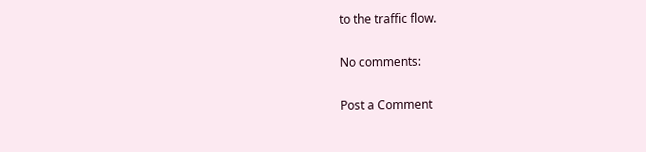to the traffic flow.

No comments:

Post a Comment